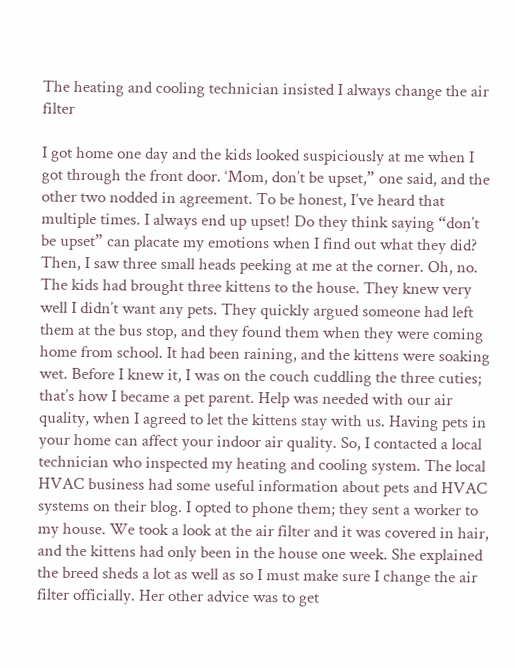The heating and cooling technician insisted I always change the air filter

I got home one day and the kids looked suspiciously at me when I got through the front door. ‘Mom, don’t be upset,” one said, and the other two nodded in agreement. To be honest, I’ve heard that multiple times. I always end up upset! Do they think saying “don’t be upset” can placate my emotions when I find out what they did? Then, I saw three small heads peeking at me at the corner. Oh, no. The kids had brought three kittens to the house. They knew very well I didn’t want any pets. They quickly argued someone had left them at the bus stop, and they found them when they were coming home from school. It had been raining, and the kittens were soaking wet. Before I knew it, I was on the couch cuddling the three cuties; that’s how I became a pet parent. Help was needed with our air quality, when I agreed to let the kittens stay with us. Having pets in your home can affect your indoor air quality. So, I contacted a local technician who inspected my heating and cooling system. The local HVAC business had some useful information about pets and HVAC systems on their blog. I opted to phone them; they sent a worker to my house. We took a look at the air filter and it was covered in hair, and the kittens had only been in the house one week. She explained the breed sheds a lot as well as so I must make sure I change the air filter officially. Her other advice was to get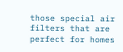those special air filters that are perfect for homes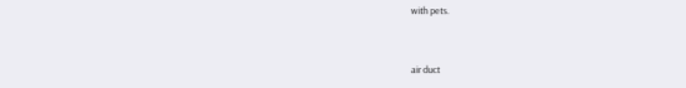with pets.


air duct